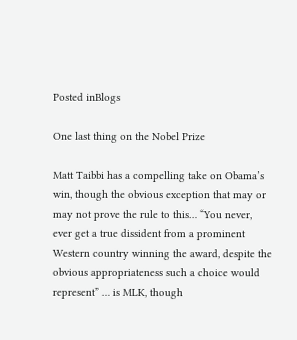Posted inBlogs

One last thing on the Nobel Prize

Matt Taibbi has a compelling take on Obama’s win, though the obvious exception that may or may not prove the rule to this… “You never, ever get a true dissident from a prominent Western country winning the award, despite the obvious appropriateness such a choice would represent” … is MLK, though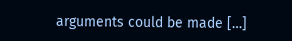arguments could be made […]